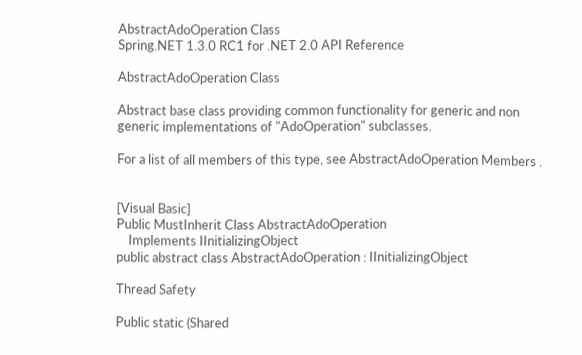AbstractAdoOperation Class
Spring.NET 1.3.0 RC1 for .NET 2.0 API Reference

AbstractAdoOperation Class

Abstract base class providing common functionality for generic and non generic implementations of "AdoOperation" subclasses.

For a list of all members of this type, see AbstractAdoOperation Members .


[Visual Basic]
Public MustInherit Class AbstractAdoOperation
    Implements IInitializingObject
public abstract class AbstractAdoOperation : IInitializingObject

Thread Safety

Public static (Shared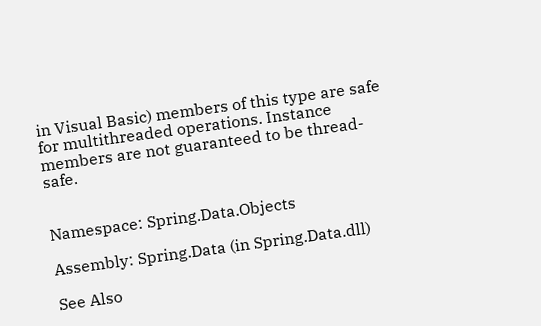in Visual Basic) members of this type are safe for multithreaded operations. Instance members are not guaranteed to be thread-safe.


Namespace: Spring.Data.Objects

Assembly: Spring.Data (in Spring.Data.dll)

See Also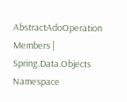AbstractAdoOperation Members | Spring.Data.Objects Namespace